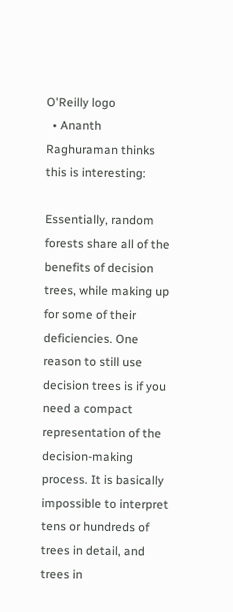O'Reilly logo
  • Ananth Raghuraman thinks this is interesting:

Essentially, random forests share all of the benefits of decision trees, while making up for some of their deficiencies. One reason to still use decision trees is if you need a compact representation of the decision-making process. It is basically impossible to interpret tens or hundreds of trees in detail, and trees in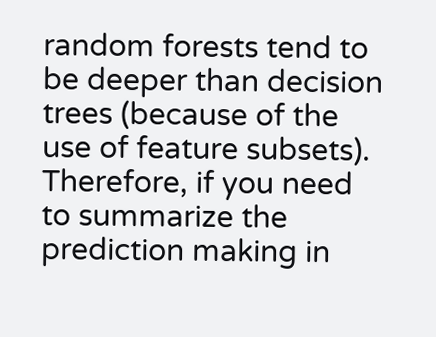random forests tend to be deeper than decision trees (because of the use of feature subsets). Therefore, if you need to summarize the prediction making in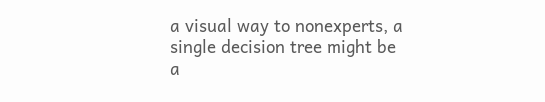a visual way to nonexperts, a single decision tree might be a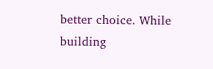better choice. While building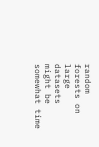random forests on large datasets might be somewhat time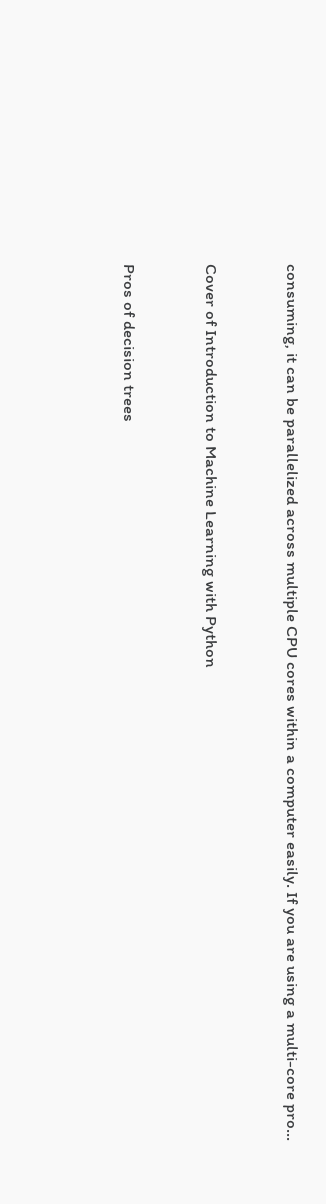consuming, it can be parallelized across multiple CPU cores within a computer easily. If you are using a multi-core pro...


Cover of Introduction to Machine Learning with Python


Pros of decision trees